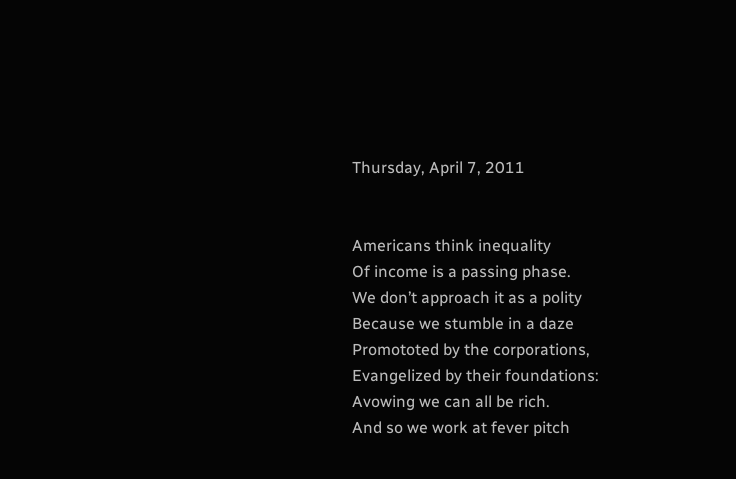Thursday, April 7, 2011


Americans think inequality
Of income is a passing phase.
We don’t approach it as a polity
Because we stumble in a daze
Promototed by the corporations,
Evangelized by their foundations:
Avowing we can all be rich.
And so we work at fever pitch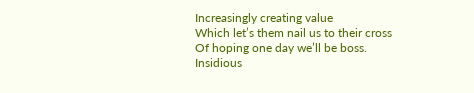Increasingly creating value
Which let’s them nail us to their cross
Of hoping one day we’ll be boss.
Insidious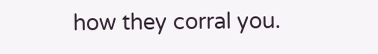how they corral you.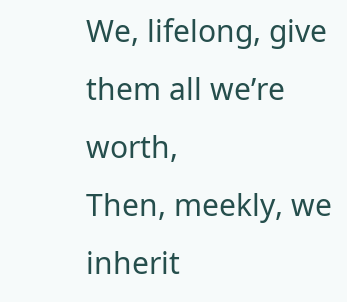We, lifelong, give them all we’re worth,
Then, meekly, we inherit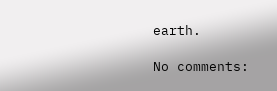earth.

No comments: